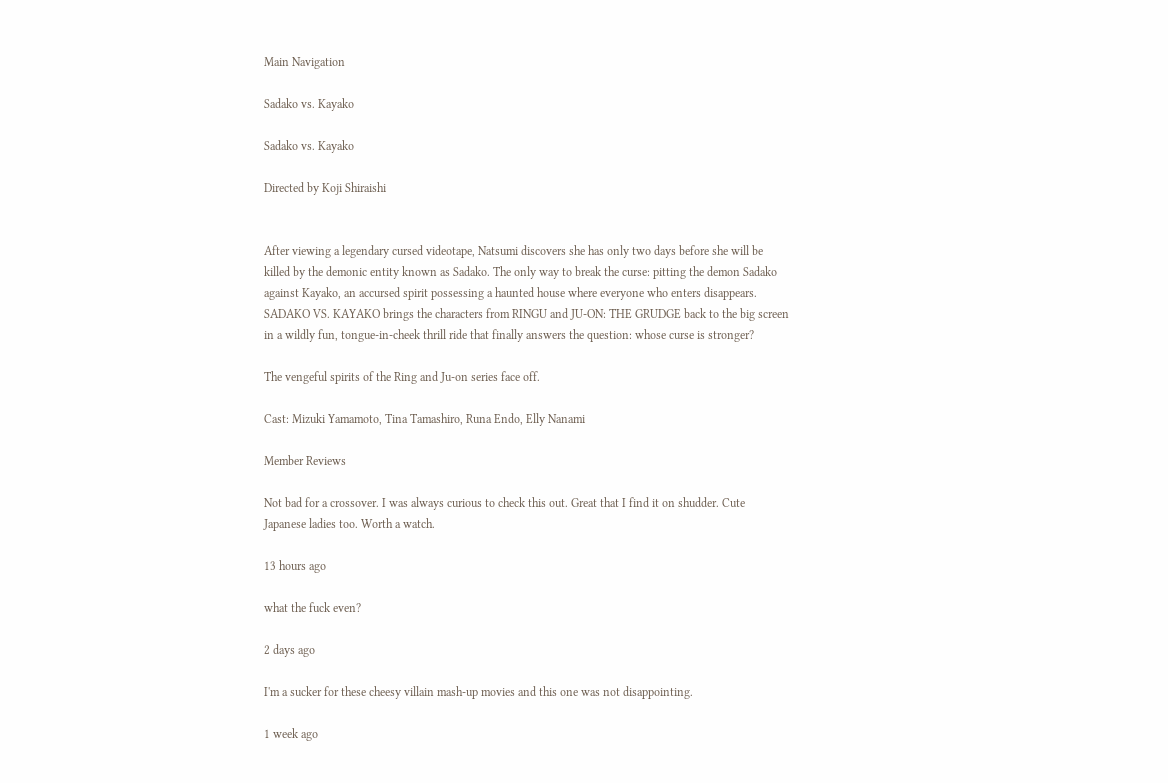Main Navigation

Sadako vs. Kayako

Sadako vs. Kayako

Directed by Koji Shiraishi


After viewing a legendary cursed videotape, Natsumi discovers she has only two days before she will be killed by the demonic entity known as Sadako. The only way to break the curse: pitting the demon Sadako against Kayako, an accursed spirit possessing a haunted house where everyone who enters disappears. SADAKO VS. KAYAKO brings the characters from RINGU and JU-ON: THE GRUDGE back to the big screen in a wildly fun, tongue-in-cheek thrill ride that finally answers the question: whose curse is stronger?

The vengeful spirits of the Ring and Ju-on series face off.

Cast: Mizuki Yamamoto, Tina Tamashiro, Runa Endo, Elly Nanami

Member Reviews

Not bad for a crossover. I was always curious to check this out. Great that I find it on shudder. Cute Japanese ladies too. Worth a watch.

13 hours ago

what the fuck even?

2 days ago

I'm a sucker for these cheesy villain mash-up movies and this one was not disappointing.

1 week ago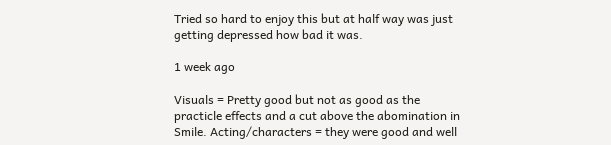Tried so hard to enjoy this but at half way was just getting depressed how bad it was.

1 week ago

Visuals = Pretty good but not as good as the practicle effects and a cut above the abomination in Smile. Acting/characters = they were good and well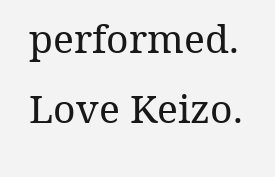performed. Love Keizo.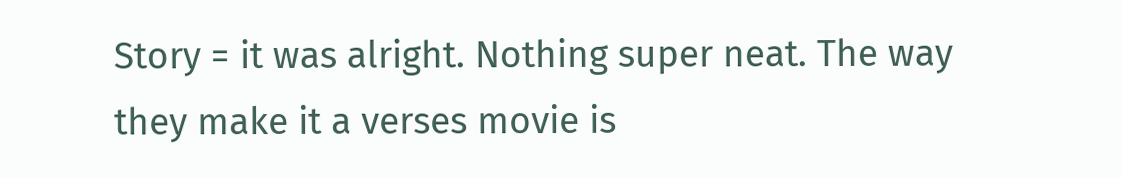Story = it was alright. Nothing super neat. The way they make it a verses movie is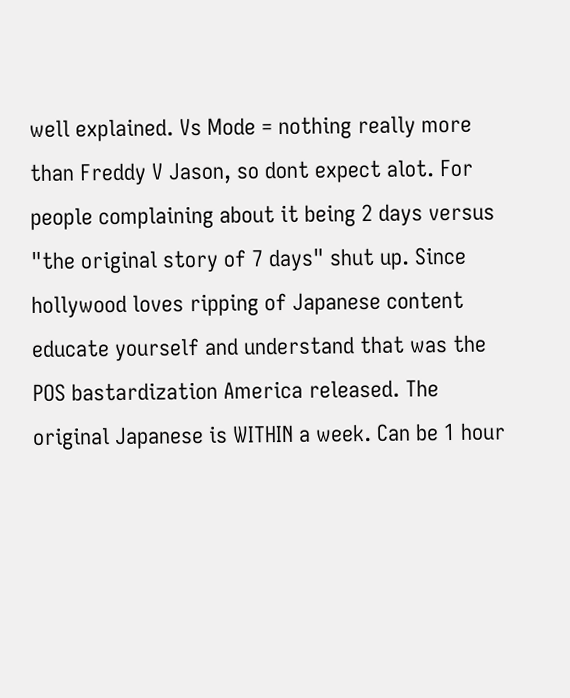well explained. Vs Mode = nothing really more than Freddy V Jason, so dont expect alot. For people complaining about it being 2 days versus "the original story of 7 days" shut up. Since hollywood loves ripping of Japanese content educate yourself and understand that was the POS bastardization America released. The original Japanese is WITHIN a week. Can be 1 hour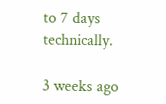to 7 days technically.

3 weeks ago